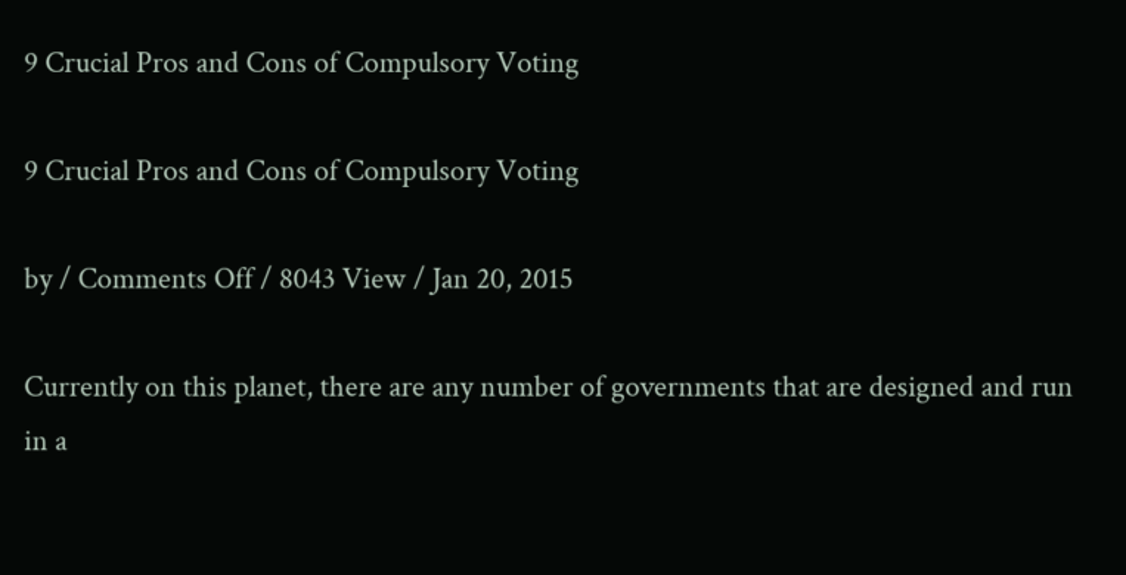9 Crucial Pros and Cons of Compulsory Voting

9 Crucial Pros and Cons of Compulsory Voting

by / Comments Off / 8043 View / Jan 20, 2015

Currently on this planet, there are any number of governments that are designed and run in a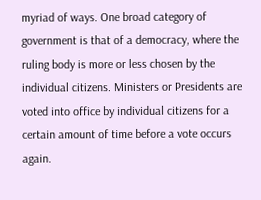myriad of ways. One broad category of government is that of a democracy, where the ruling body is more or less chosen by the individual citizens. Ministers or Presidents are voted into office by individual citizens for a certain amount of time before a vote occurs again.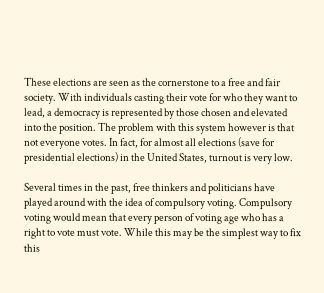These elections are seen as the cornerstone to a free and fair society. With individuals casting their vote for who they want to lead, a democracy is represented by those chosen and elevated into the position. The problem with this system however is that not everyone votes. In fact, for almost all elections (save for presidential elections) in the United States, turnout is very low.

Several times in the past, free thinkers and politicians have played around with the idea of compulsory voting. Compulsory voting would mean that every person of voting age who has a right to vote must vote. While this may be the simplest way to fix this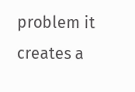problem it creates a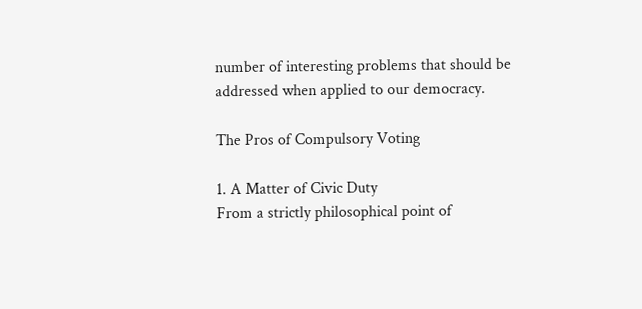number of interesting problems that should be addressed when applied to our democracy.

The Pros of Compulsory Voting

1. A Matter of Civic Duty
From a strictly philosophical point of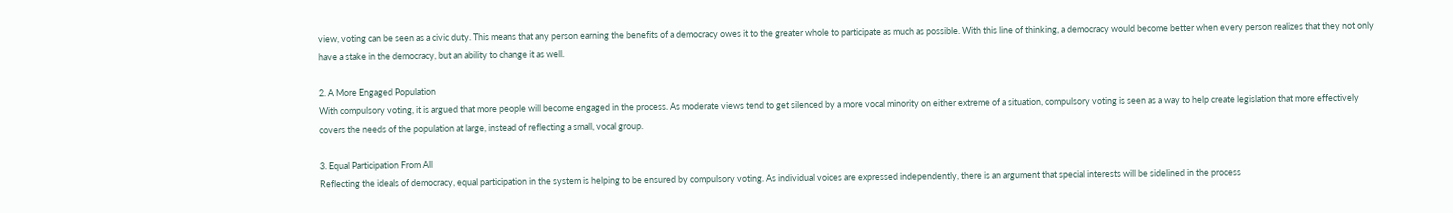view, voting can be seen as a civic duty. This means that any person earning the benefits of a democracy owes it to the greater whole to participate as much as possible. With this line of thinking, a democracy would become better when every person realizes that they not only have a stake in the democracy, but an ability to change it as well.

2. A More Engaged Population
With compulsory voting, it is argued that more people will become engaged in the process. As moderate views tend to get silenced by a more vocal minority on either extreme of a situation, compulsory voting is seen as a way to help create legislation that more effectively covers the needs of the population at large, instead of reflecting a small, vocal group.

3. Equal Participation From All
Reflecting the ideals of democracy, equal participation in the system is helping to be ensured by compulsory voting. As individual voices are expressed independently, there is an argument that special interests will be sidelined in the process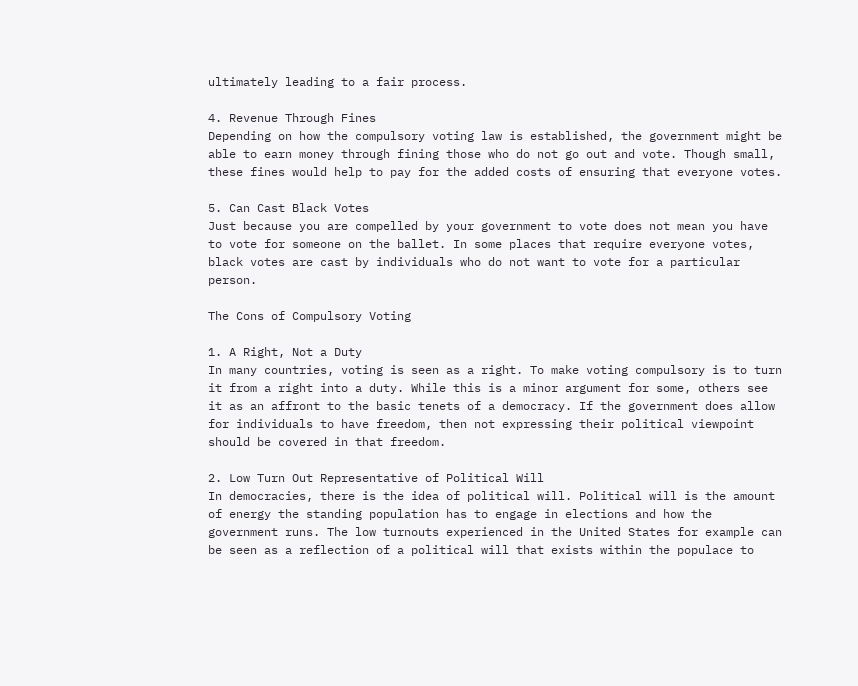ultimately leading to a fair process.

4. Revenue Through Fines
Depending on how the compulsory voting law is established, the government might be able to earn money through fining those who do not go out and vote. Though small, these fines would help to pay for the added costs of ensuring that everyone votes.

5. Can Cast Black Votes
Just because you are compelled by your government to vote does not mean you have to vote for someone on the ballet. In some places that require everyone votes, black votes are cast by individuals who do not want to vote for a particular person.

The Cons of Compulsory Voting

1. A Right, Not a Duty
In many countries, voting is seen as a right. To make voting compulsory is to turn it from a right into a duty. While this is a minor argument for some, others see it as an affront to the basic tenets of a democracy. If the government does allow for individuals to have freedom, then not expressing their political viewpoint should be covered in that freedom.

2. Low Turn Out Representative of Political Will
In democracies, there is the idea of political will. Political will is the amount of energy the standing population has to engage in elections and how the government runs. The low turnouts experienced in the United States for example can be seen as a reflection of a political will that exists within the populace to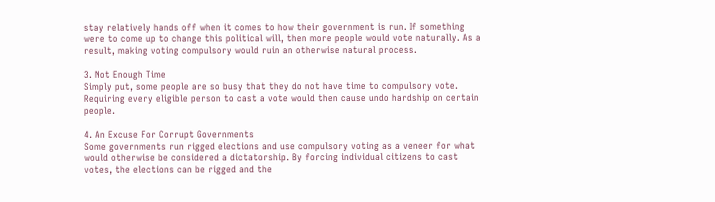stay relatively hands off when it comes to how their government is run. If something were to come up to change this political will, then more people would vote naturally. As a result, making voting compulsory would ruin an otherwise natural process.

3. Not Enough Time
Simply put, some people are so busy that they do not have time to compulsory vote. Requiring every eligible person to cast a vote would then cause undo hardship on certain people.

4. An Excuse For Corrupt Governments
Some governments run rigged elections and use compulsory voting as a veneer for what would otherwise be considered a dictatorship. By forcing individual citizens to cast votes, the elections can be rigged and the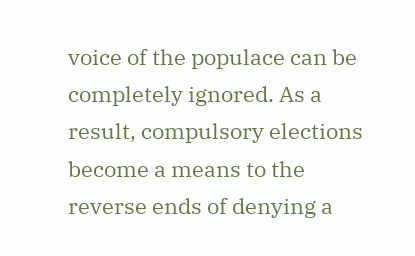voice of the populace can be completely ignored. As a result, compulsory elections become a means to the reverse ends of denying a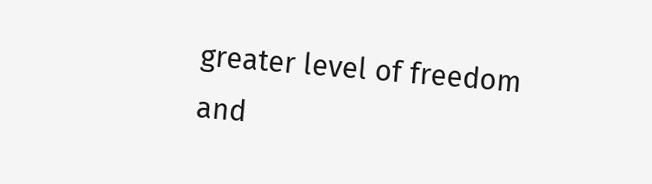greater level of freedom and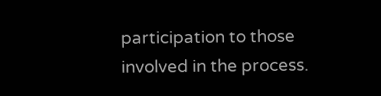participation to those involved in the process.